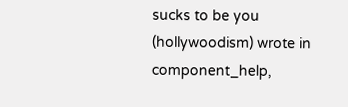sucks to be you (hollywoodism) wrote in component_help,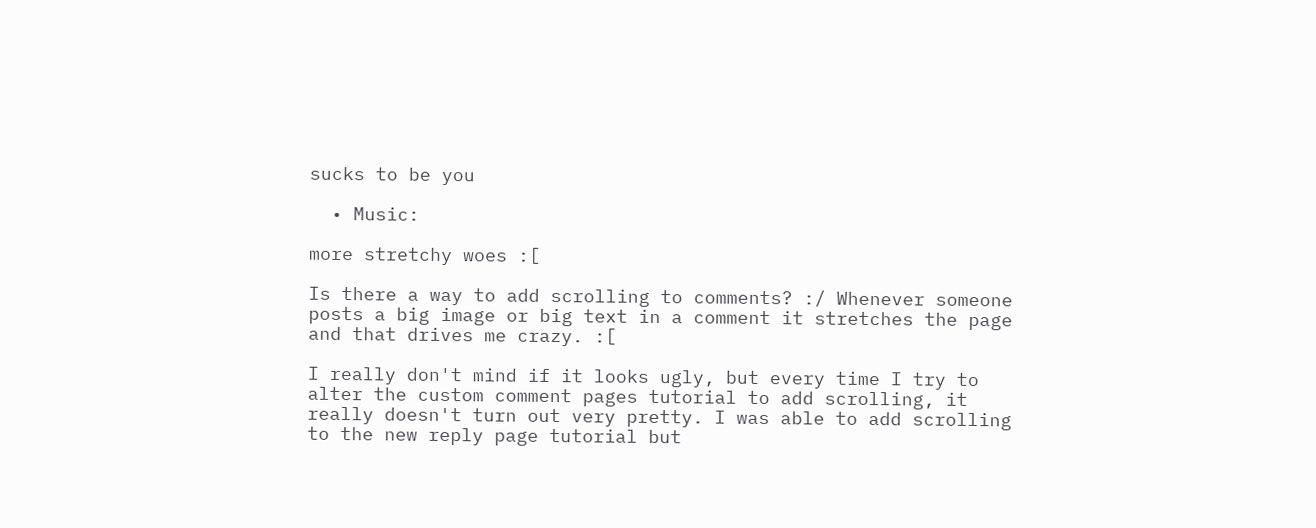sucks to be you

  • Music:

more stretchy woes :[

Is there a way to add scrolling to comments? :/ Whenever someone posts a big image or big text in a comment it stretches the page and that drives me crazy. :[

I really don't mind if it looks ugly, but every time I try to alter the custom comment pages tutorial to add scrolling, it really doesn't turn out very pretty. I was able to add scrolling to the new reply page tutorial but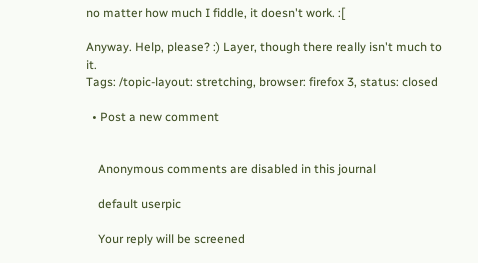no matter how much I fiddle, it doesn't work. :[

Anyway. Help, please? :) Layer, though there really isn't much to it.
Tags: /topic-layout: stretching, browser: firefox 3, status: closed

  • Post a new comment


    Anonymous comments are disabled in this journal

    default userpic

    Your reply will be screened